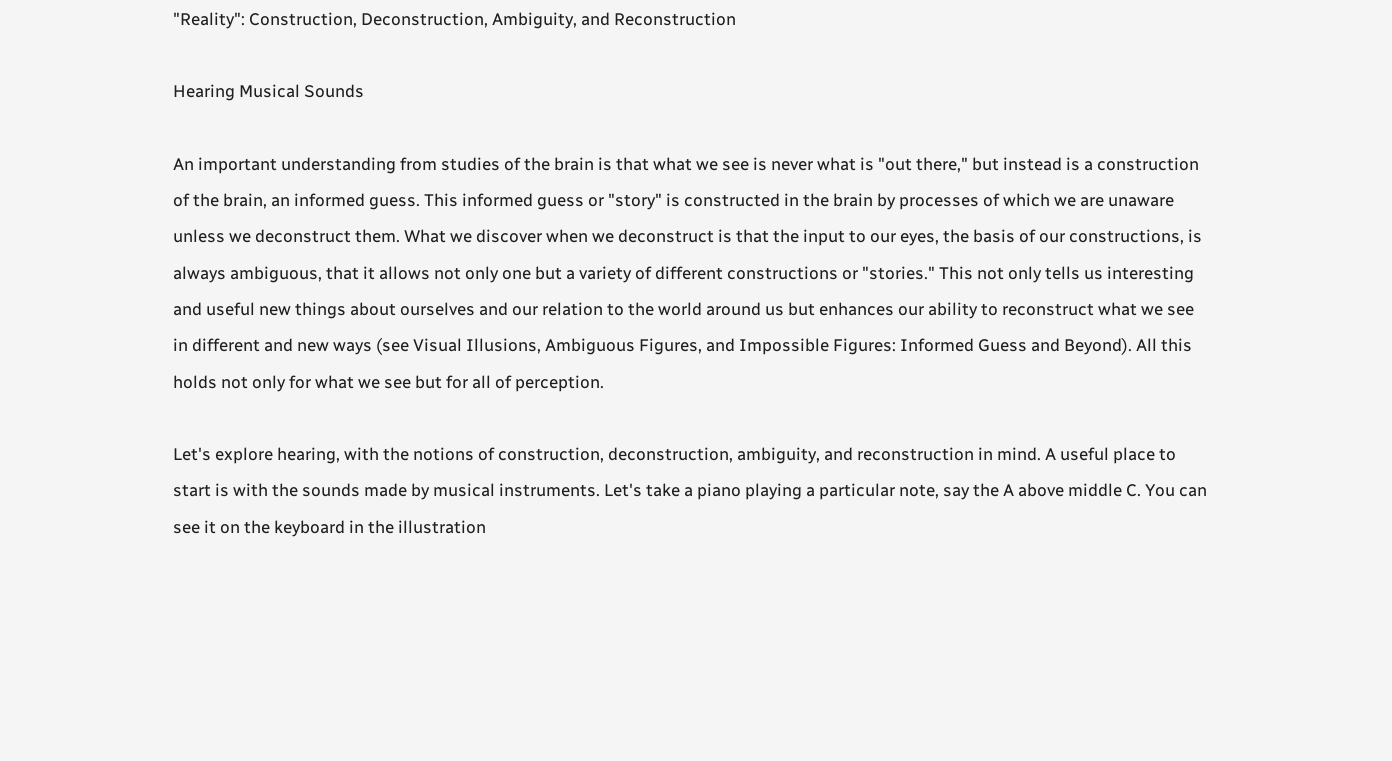"Reality": Construction, Deconstruction, Ambiguity, and Reconstruction

Hearing Musical Sounds

An important understanding from studies of the brain is that what we see is never what is "out there," but instead is a construction of the brain, an informed guess. This informed guess or "story" is constructed in the brain by processes of which we are unaware unless we deconstruct them. What we discover when we deconstruct is that the input to our eyes, the basis of our constructions, is always ambiguous, that it allows not only one but a variety of different constructions or "stories." This not only tells us interesting and useful new things about ourselves and our relation to the world around us but enhances our ability to reconstruct what we see in different and new ways (see Visual Illusions, Ambiguous Figures, and Impossible Figures: Informed Guess and Beyond). All this holds not only for what we see but for all of perception.

Let's explore hearing, with the notions of construction, deconstruction, ambiguity, and reconstruction in mind. A useful place to start is with the sounds made by musical instruments. Let's take a piano playing a particular note, say the A above middle C. You can see it on the keyboard in the illustration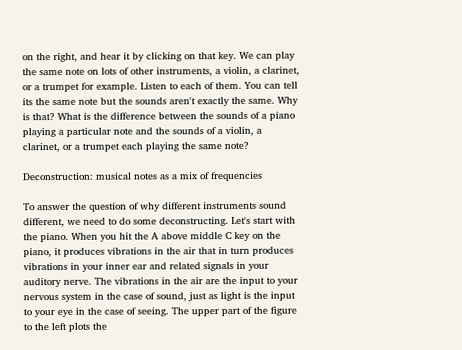on the right, and hear it by clicking on that key. We can play the same note on lots of other instruments, a violin, a clarinet, or a trumpet for example. Listen to each of them. You can tell its the same note but the sounds aren't exactly the same. Why is that? What is the difference between the sounds of a piano playing a particular note and the sounds of a violin, a clarinet, or a trumpet each playing the same note?

Deconstruction: musical notes as a mix of frequencies

To answer the question of why different instruments sound different, we need to do some deconstructing. Let's start with the piano. When you hit the A above middle C key on the piano, it produces vibrations in the air that in turn produces vibrations in your inner ear and related signals in your auditory nerve. The vibrations in the air are the input to your nervous system in the case of sound, just as light is the input to your eye in the case of seeing. The upper part of the figure to the left plots the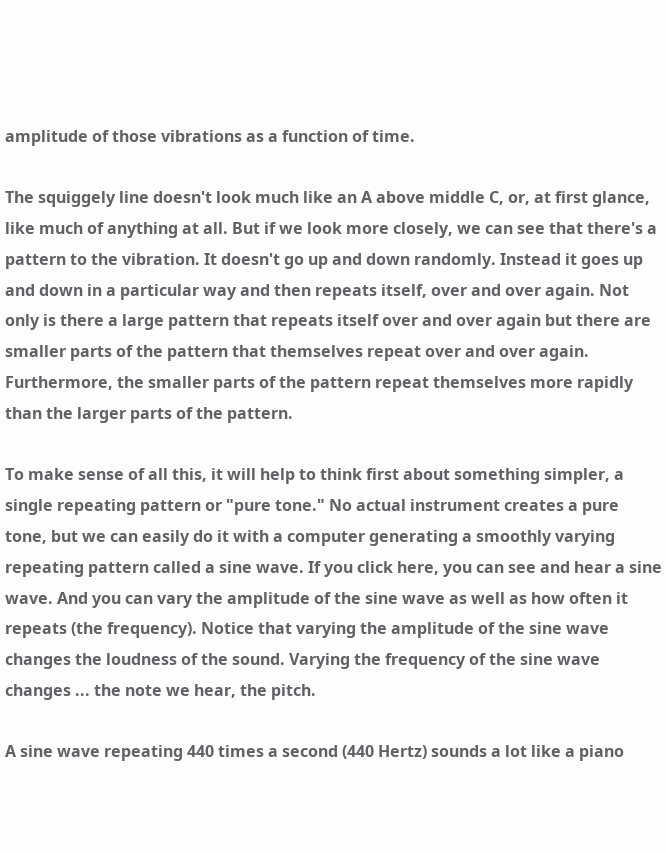amplitude of those vibrations as a function of time.

The squiggely line doesn't look much like an A above middle C, or, at first glance, like much of anything at all. But if we look more closely, we can see that there's a pattern to the vibration. It doesn't go up and down randomly. Instead it goes up and down in a particular way and then repeats itself, over and over again. Not only is there a large pattern that repeats itself over and over again but there are smaller parts of the pattern that themselves repeat over and over again. Furthermore, the smaller parts of the pattern repeat themselves more rapidly than the larger parts of the pattern.

To make sense of all this, it will help to think first about something simpler, a single repeating pattern or "pure tone." No actual instrument creates a pure tone, but we can easily do it with a computer generating a smoothly varying repeating pattern called a sine wave. If you click here, you can see and hear a sine wave. And you can vary the amplitude of the sine wave as well as how often it repeats (the frequency). Notice that varying the amplitude of the sine wave changes the loudness of the sound. Varying the frequency of the sine wave changes ... the note we hear, the pitch.

A sine wave repeating 440 times a second (440 Hertz) sounds a lot like a piano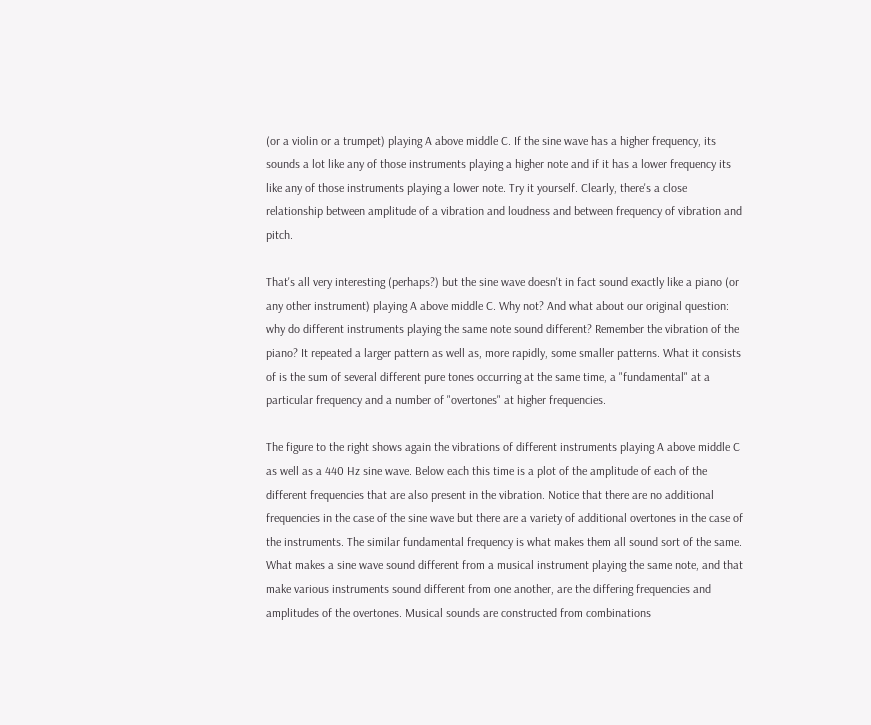(or a violin or a trumpet) playing A above middle C. If the sine wave has a higher frequency, its sounds a lot like any of those instruments playing a higher note and if it has a lower frequency its like any of those instruments playing a lower note. Try it yourself. Clearly, there's a close relationship between amplitude of a vibration and loudness and between frequency of vibration and pitch.

That's all very interesting (perhaps?) but the sine wave doesn't in fact sound exactly like a piano (or any other instrument) playing A above middle C. Why not? And what about our original question: why do different instruments playing the same note sound different? Remember the vibration of the piano? It repeated a larger pattern as well as, more rapidly, some smaller patterns. What it consists of is the sum of several different pure tones occurring at the same time, a "fundamental" at a particular frequency and a number of "overtones" at higher frequencies.

The figure to the right shows again the vibrations of different instruments playing A above middle C as well as a 440 Hz sine wave. Below each this time is a plot of the amplitude of each of the different frequencies that are also present in the vibration. Notice that there are no additional frequencies in the case of the sine wave but there are a variety of additional overtones in the case of the instruments. The similar fundamental frequency is what makes them all sound sort of the same. What makes a sine wave sound different from a musical instrument playing the same note, and that make various instruments sound different from one another, are the differing frequencies and amplitudes of the overtones. Musical sounds are constructed from combinations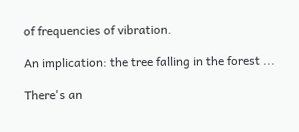of frequencies of vibration.

An implication: the tree falling in the forest ...

There's an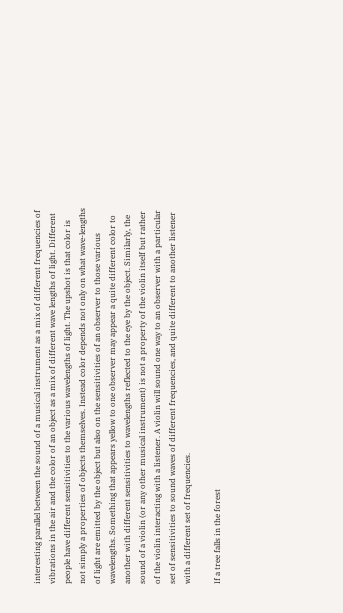interesting parallel between the sound of a musical instrument as a mix of different frequencies of vibrations in the air and the color of an object as a mix of different wave lengths of light. Different people have different sensitivities to the various wavelengths of light. The upshot is that color is not simply a properties of objects themselves. Instead color depends not only on what wave-lengths of light are emitted by the object but also on the sensitivities of an observer to those various wavelengths. Something that appears yellow to one observer may appear a quite different color to another with different sensitivities to wavelengths reflected to the eye by the object. Similarly, the sound of a violin (or any other musical instrument) is not a property of the violin itself but rather of the violin interacting with a listener. A violin will sound one way to an observer with a particular set of sensitivities to sound waves of different frequencies, and quite different to another listener with a different set of frequencies.

If a tree falls in the forest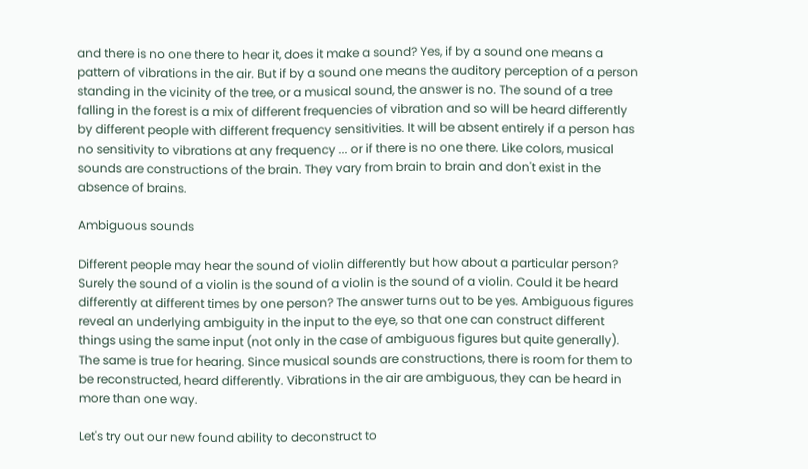and there is no one there to hear it, does it make a sound? Yes, if by a sound one means a pattern of vibrations in the air. But if by a sound one means the auditory perception of a person standing in the vicinity of the tree, or a musical sound, the answer is no. The sound of a tree falling in the forest is a mix of different frequencies of vibration and so will be heard differently by different people with different frequency sensitivities. It will be absent entirely if a person has no sensitivity to vibrations at any frequency ... or if there is no one there. Like colors, musical sounds are constructions of the brain. They vary from brain to brain and don't exist in the absence of brains.

Ambiguous sounds

Different people may hear the sound of violin differently but how about a particular person? Surely the sound of a violin is the sound of a violin is the sound of a violin. Could it be heard differently at different times by one person? The answer turns out to be yes. Ambiguous figures reveal an underlying ambiguity in the input to the eye, so that one can construct different things using the same input (not only in the case of ambiguous figures but quite generally). The same is true for hearing. Since musical sounds are constructions, there is room for them to be reconstructed, heard differently. Vibrations in the air are ambiguous, they can be heard in more than one way.

Let's try out our new found ability to deconstruct to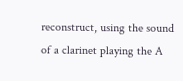reconstruct, using the sound of a clarinet playing the A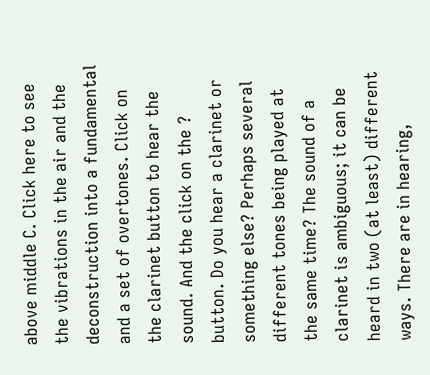above middle C. Click here to see the vibrations in the air and the deconstruction into a fundamental and a set of overtones. Click on the clarinet button to hear the sound. And the click on the ? button. Do you hear a clarinet or something else? Perhaps several different tones being played at the same time? The sound of a clarinet is ambiguous; it can be heard in two (at least) different ways. There are in hearing,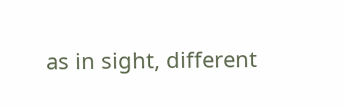as in sight, different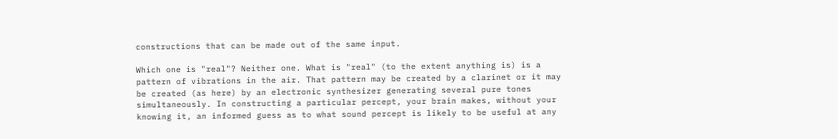constructions that can be made out of the same input.

Which one is "real"? Neither one. What is "real" (to the extent anything is) is a pattern of vibrations in the air. That pattern may be created by a clarinet or it may be created (as here) by an electronic synthesizer generating several pure tones simultaneously. In constructing a particular percept, your brain makes, without your knowing it, an informed guess as to what sound percept is likely to be useful at any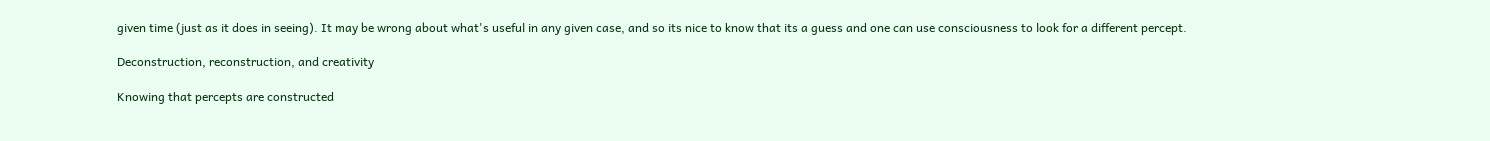given time (just as it does in seeing). It may be wrong about what's useful in any given case, and so its nice to know that its a guess and one can use consciousness to look for a different percept.

Deconstruction, reconstruction, and creativity

Knowing that percepts are constructed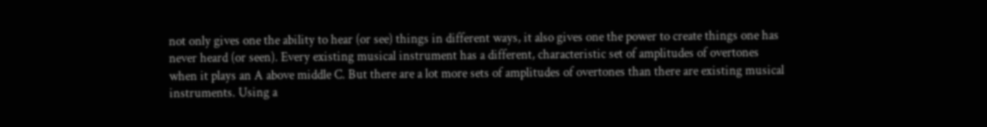not only gives one the ability to hear (or see) things in different ways, it also gives one the power to create things one has never heard (or seen). Every existing musical instrument has a different, characteristic set of amplitudes of overtones when it plays an A above middle C. But there are a lot more sets of amplitudes of overtones than there are existing musical instruments. Using a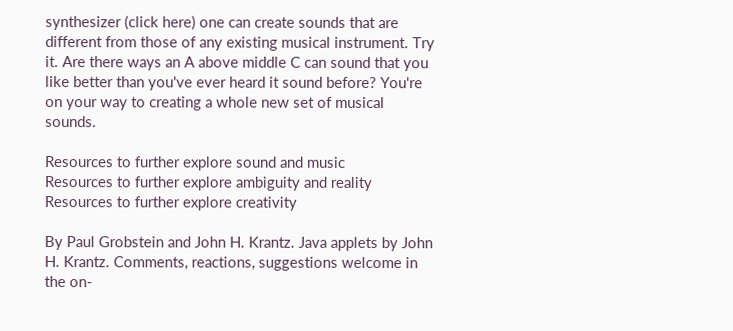synthesizer (click here) one can create sounds that are different from those of any existing musical instrument. Try it. Are there ways an A above middle C can sound that you like better than you've ever heard it sound before? You're on your way to creating a whole new set of musical sounds.

Resources to further explore sound and music
Resources to further explore ambiguity and reality
Resources to further explore creativity

By Paul Grobstein and John H. Krantz. Java applets by John H. Krantz. Comments, reactions, suggestions welcome in the on-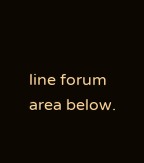line forum area below.